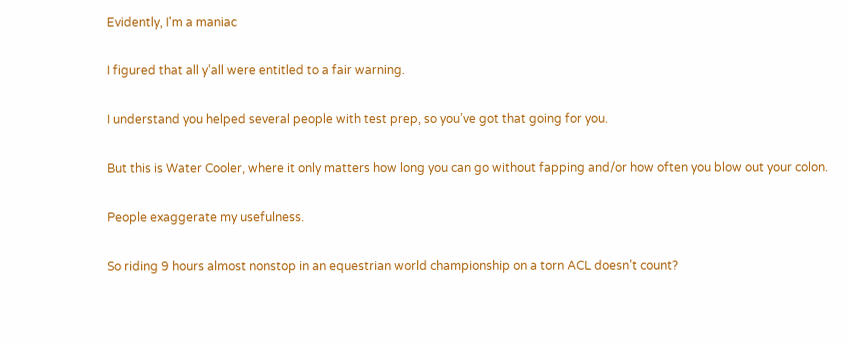Evidently, I'm a maniac

I figured that all y’all were entitled to a fair warning.

I understand you helped several people with test prep, so you’ve got that going for you.

But this is Water Cooler, where it only matters how long you can go without fapping and/or how often you blow out your colon.

People exaggerate my usefulness.

So riding 9 hours almost nonstop in an equestrian world championship on a torn ACL doesn’t count?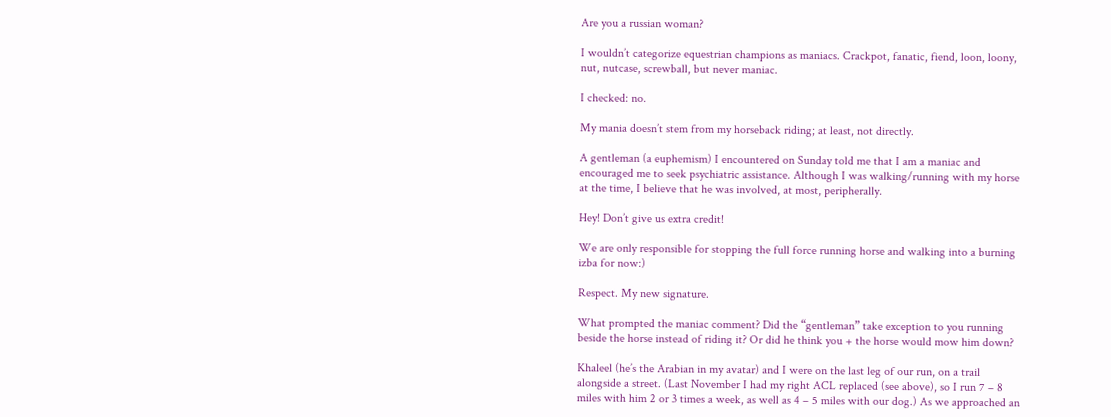Are you a russian woman?

I wouldn’t categorize equestrian champions as maniacs. Crackpot, fanatic, fiend, loon, loony, nut, nutcase, screwball, but never maniac.

I checked: no.

My mania doesn’t stem from my horseback riding; at least, not directly.

A gentleman (a euphemism) I encountered on Sunday told me that I am a maniac and encouraged me to seek psychiatric assistance. Although I was walking/running with my horse at the time, I believe that he was involved, at most, peripherally.

Hey! Don’t give us extra credit!

We are only responsible for stopping the full force running horse and walking into a burning izba for now:)

Respect. My new signature.

What prompted the maniac comment? Did the “gentleman” take exception to you running beside the horse instead of riding it? Or did he think you + the horse would mow him down?

Khaleel (he’s the Arabian in my avatar) and I were on the last leg of our run, on a trail alongside a street. (Last November I had my right ACL replaced (see above), so I run 7 – 8 miles with him 2 or 3 times a week, as well as 4 – 5 miles with our dog.) As we approached an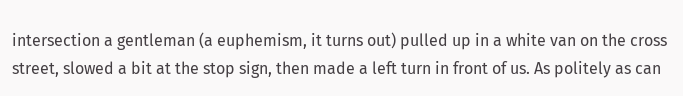intersection a gentleman (a euphemism, it turns out) pulled up in a white van on the cross street, slowed a bit at the stop sign, then made a left turn in front of us. As politely as can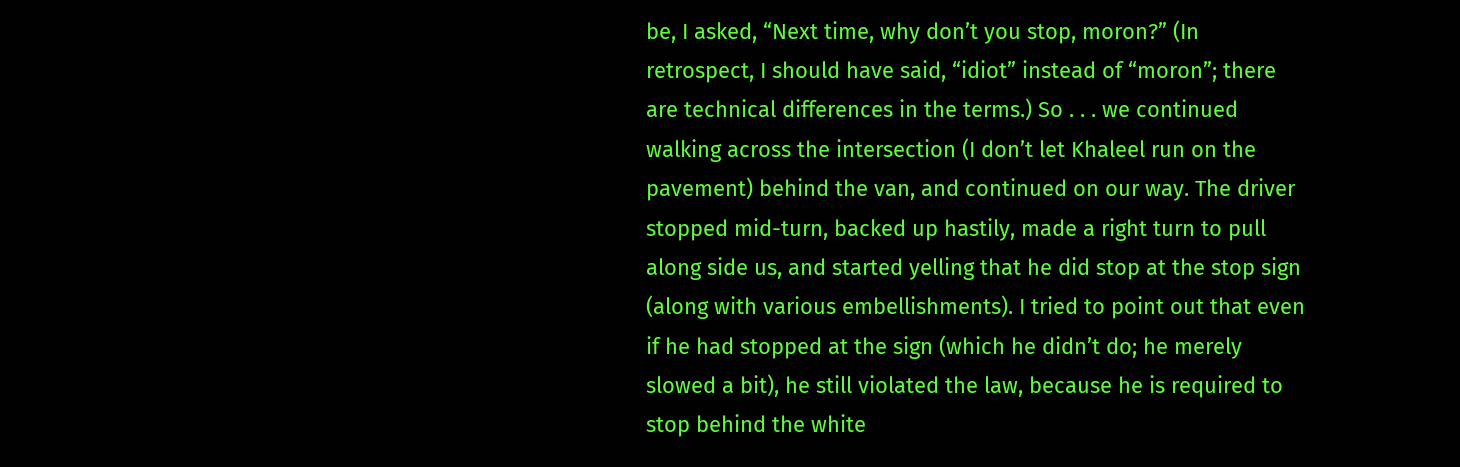be, I asked, “Next time, why don’t you stop, moron?” (In retrospect, I should have said, “idiot” instead of “moron”; there are technical differences in the terms.) So . . . we continued walking across the intersection (I don’t let Khaleel run on the pavement) behind the van, and continued on our way. The driver stopped mid-turn, backed up hastily, made a right turn to pull along side us, and started yelling that he did stop at the stop sign (along with various embellishments). I tried to point out that even if he had stopped at the sign (which he didn’t do; he merely slowed a bit), he still violated the law, because he is required to stop behind the white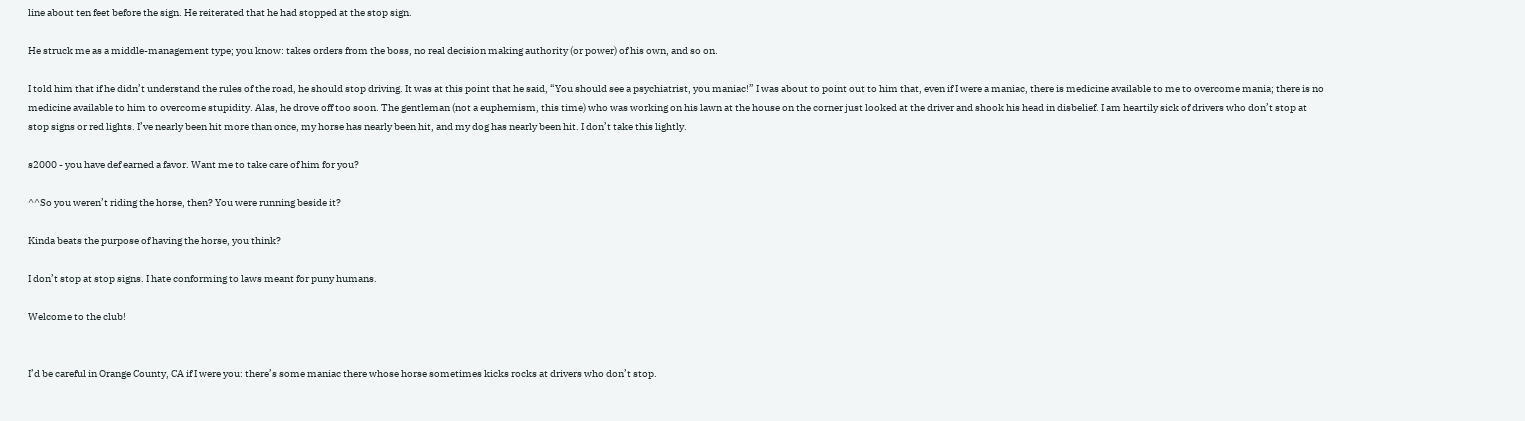line about ten feet before the sign. He reiterated that he had stopped at the stop sign.

He struck me as a middle-management type; you know: takes orders from the boss, no real decision making authority (or power) of his own, and so on.

I told him that if he didn’t understand the rules of the road, he should stop driving. It was at this point that he said, “You should see a psychiatrist, you maniac!” I was about to point out to him that, even if I were a maniac, there is medicine available to me to overcome mania; there is no medicine available to him to overcome stupidity. Alas, he drove off too soon. The gentleman (not a euphemism, this time) who was working on his lawn at the house on the corner just looked at the driver and shook his head in disbelief. I am heartily sick of drivers who don’t stop at stop signs or red lights. I’ve nearly been hit more than once, my horse has nearly been hit, and my dog has nearly been hit. I don’t take this lightly.

s2000 - you have def earned a favor. Want me to take care of him for you?

^^So you weren’t riding the horse, then? You were running beside it?

Kinda beats the purpose of having the horse, you think?

I don’t stop at stop signs. I hate conforming to laws meant for puny humans.

Welcome to the club!


I’d be careful in Orange County, CA if I were you: there’s some maniac there whose horse sometimes kicks rocks at drivers who don’t stop.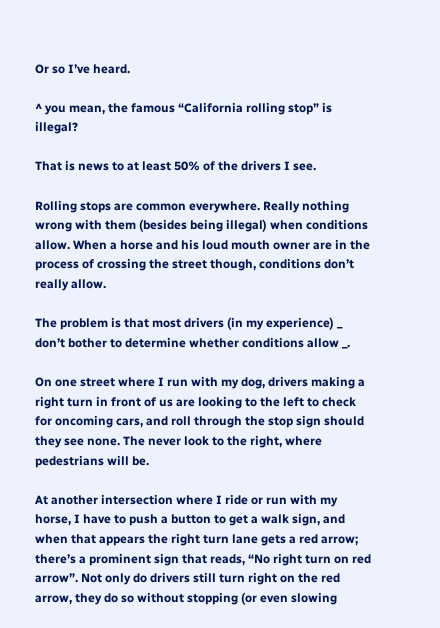Or so I’ve heard.

^ you mean, the famous “California rolling stop” is illegal?

That is news to at least 50% of the drivers I see.

Rolling stops are common everywhere. Really nothing wrong with them (besides being illegal) when conditions allow. When a horse and his loud mouth owner are in the process of crossing the street though, conditions don’t really allow.

The problem is that most drivers (in my experience) _ don’t bother to determine whether conditions allow _.

On one street where I run with my dog, drivers making a right turn in front of us are looking to the left to check for oncoming cars, and roll through the stop sign should they see none. The never look to the right, where pedestrians will be.

At another intersection where I ride or run with my horse, I have to push a button to get a walk sign, and when that appears the right turn lane gets a red arrow; there’s a prominent sign that reads, “No right turn on red arrow”. Not only do drivers still turn right on the red arrow, they do so without stopping (or even slowing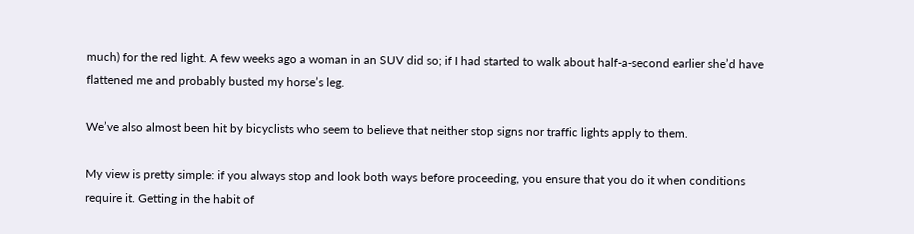much) for the red light. A few weeks ago a woman in an SUV did so; if I had started to walk about half-a-second earlier she’d have flattened me and probably busted my horse’s leg.

We’ve also almost been hit by bicyclists who seem to believe that neither stop signs nor traffic lights apply to them.

My view is pretty simple: if you always stop and look both ways before proceeding, you ensure that you do it when conditions require it. Getting in the habit of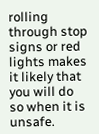rolling through stop signs or red lights makes it likely that you will do so when it is unsafe.